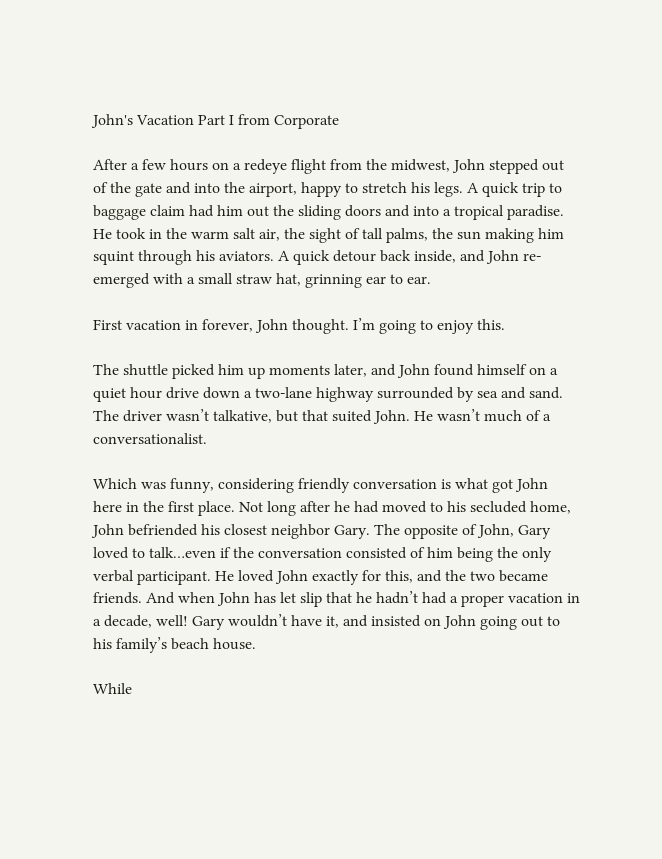John's Vacation Part I from Corporate

After a few hours on a redeye flight from the midwest, John stepped out of the gate and into the airport, happy to stretch his legs. A quick trip to baggage claim had him out the sliding doors and into a tropical paradise. He took in the warm salt air, the sight of tall palms, the sun making him squint through his aviators. A quick detour back inside, and John re-emerged with a small straw hat, grinning ear to ear.

First vacation in forever, John thought. I’m going to enjoy this.

The shuttle picked him up moments later, and John found himself on a quiet hour drive down a two-lane highway surrounded by sea and sand. The driver wasn’t talkative, but that suited John. He wasn’t much of a conversationalist.

Which was funny, considering friendly conversation is what got John here in the first place. Not long after he had moved to his secluded home, John befriended his closest neighbor Gary. The opposite of John, Gary loved to talk…even if the conversation consisted of him being the only verbal participant. He loved John exactly for this, and the two became friends. And when John has let slip that he hadn’t had a proper vacation in a decade, well! Gary wouldn’t have it, and insisted on John going out to his family’s beach house.

While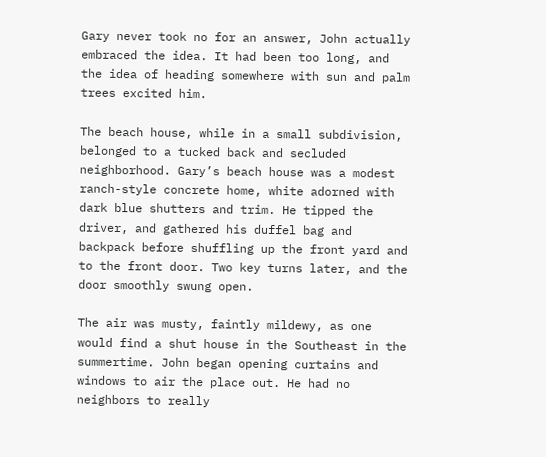Gary never took no for an answer, John actually embraced the idea. It had been too long, and the idea of heading somewhere with sun and palm trees excited him.

The beach house, while in a small subdivision, belonged to a tucked back and secluded neighborhood. Gary’s beach house was a modest ranch-style concrete home, white adorned with dark blue shutters and trim. He tipped the driver, and gathered his duffel bag and backpack before shuffling up the front yard and to the front door. Two key turns later, and the door smoothly swung open.

The air was musty, faintly mildewy, as one would find a shut house in the Southeast in the summertime. John began opening curtains and windows to air the place out. He had no neighbors to really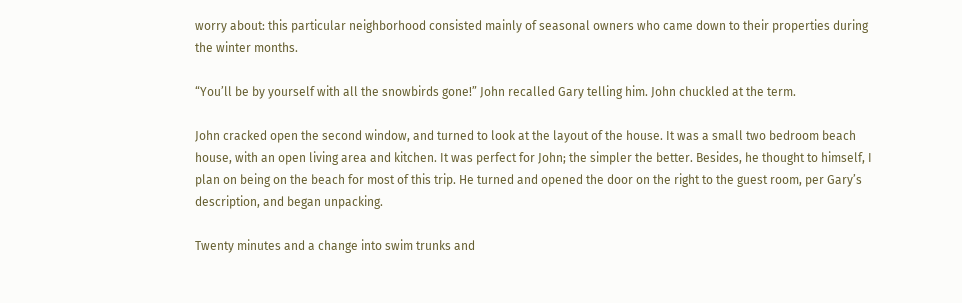worry about: this particular neighborhood consisted mainly of seasonal owners who came down to their properties during the winter months.

“You’ll be by yourself with all the snowbirds gone!” John recalled Gary telling him. John chuckled at the term.

John cracked open the second window, and turned to look at the layout of the house. It was a small two bedroom beach house, with an open living area and kitchen. It was perfect for John; the simpler the better. Besides, he thought to himself, I plan on being on the beach for most of this trip. He turned and opened the door on the right to the guest room, per Gary’s description, and began unpacking.

Twenty minutes and a change into swim trunks and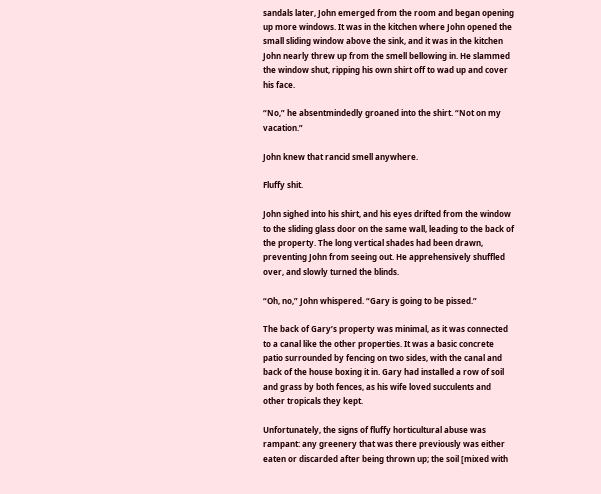sandals later, John emerged from the room and began opening up more windows. It was in the kitchen where John opened the small sliding window above the sink, and it was in the kitchen John nearly threw up from the smell bellowing in. He slammed the window shut, ripping his own shirt off to wad up and cover his face.

“No,” he absentmindedly groaned into the shirt. “Not on my vacation.”

John knew that rancid smell anywhere.

Fluffy shit.

John sighed into his shirt, and his eyes drifted from the window to the sliding glass door on the same wall, leading to the back of the property. The long vertical shades had been drawn, preventing John from seeing out. He apprehensively shuffled over, and slowly turned the blinds.

“Oh, no,” John whispered. “Gary is going to be pissed.”

The back of Gary’s property was minimal, as it was connected to a canal like the other properties. It was a basic concrete patio surrounded by fencing on two sides, with the canal and back of the house boxing it in. Gary had installed a row of soil and grass by both fences, as his wife loved succulents and other tropicals they kept.

Unfortunately, the signs of fluffy horticultural abuse was rampant: any greenery that was there previously was either eaten or discarded after being thrown up; the soil [mixed with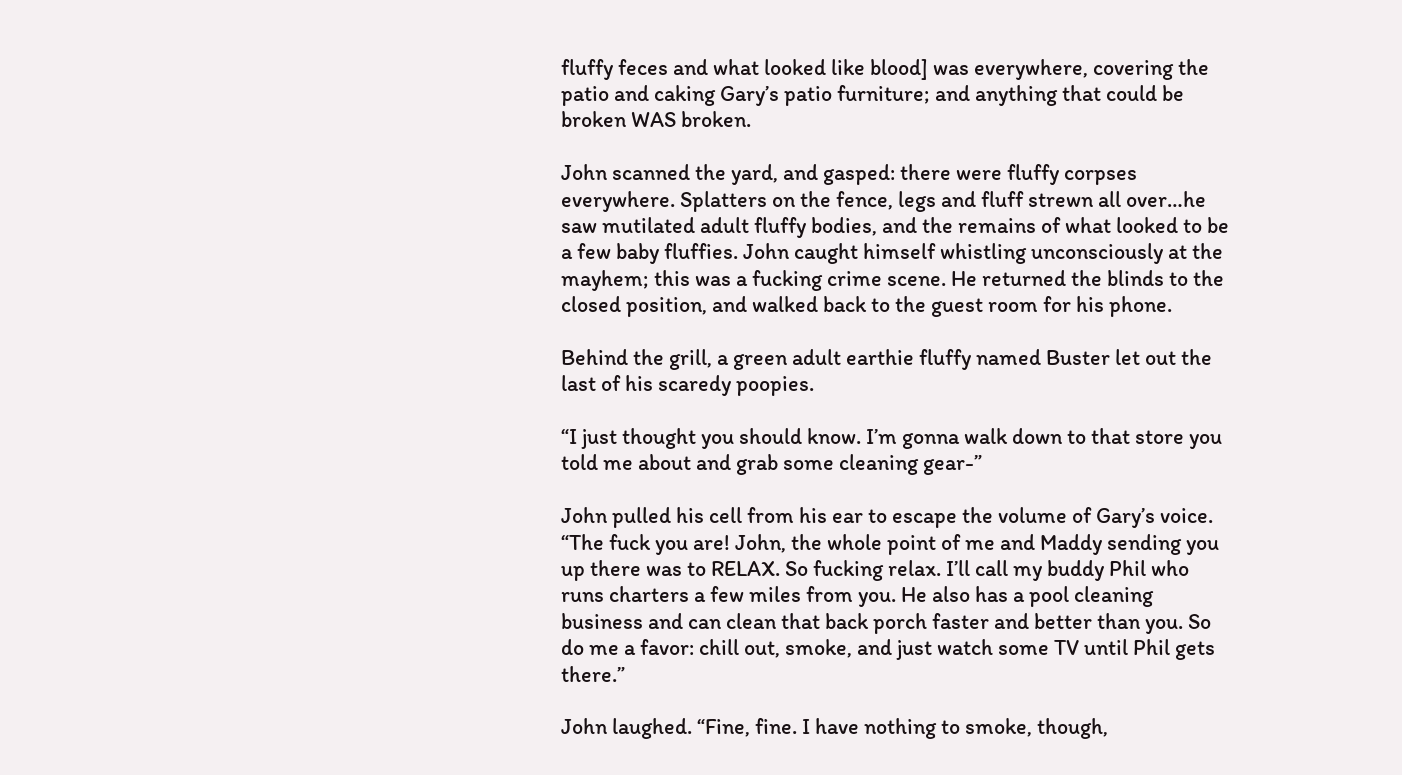fluffy feces and what looked like blood] was everywhere, covering the patio and caking Gary’s patio furniture; and anything that could be broken WAS broken.

John scanned the yard, and gasped: there were fluffy corpses everywhere. Splatters on the fence, legs and fluff strewn all over…he saw mutilated adult fluffy bodies, and the remains of what looked to be a few baby fluffies. John caught himself whistling unconsciously at the mayhem; this was a fucking crime scene. He returned the blinds to the closed position, and walked back to the guest room for his phone.

Behind the grill, a green adult earthie fluffy named Buster let out the last of his scaredy poopies.

“I just thought you should know. I’m gonna walk down to that store you told me about and grab some cleaning gear-”

John pulled his cell from his ear to escape the volume of Gary’s voice. “The fuck you are! John, the whole point of me and Maddy sending you up there was to RELAX. So fucking relax. I’ll call my buddy Phil who runs charters a few miles from you. He also has a pool cleaning business and can clean that back porch faster and better than you. So do me a favor: chill out, smoke, and just watch some TV until Phil gets there.”

John laughed. “Fine, fine. I have nothing to smoke, though,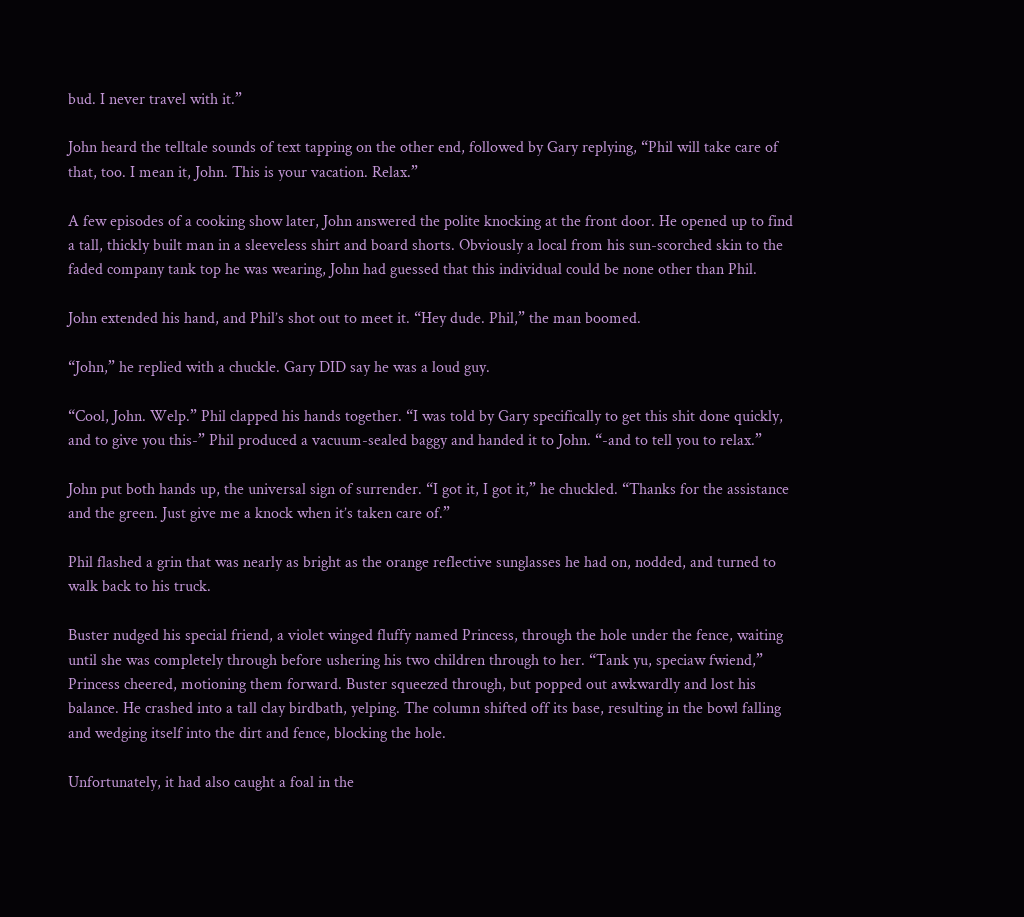bud. I never travel with it.”

John heard the telltale sounds of text tapping on the other end, followed by Gary replying, “Phil will take care of that, too. I mean it, John. This is your vacation. Relax.”

A few episodes of a cooking show later, John answered the polite knocking at the front door. He opened up to find a tall, thickly built man in a sleeveless shirt and board shorts. Obviously a local from his sun-scorched skin to the faded company tank top he was wearing, John had guessed that this individual could be none other than Phil.

John extended his hand, and Phil’s shot out to meet it. “Hey dude. Phil,” the man boomed.

“John,” he replied with a chuckle. Gary DID say he was a loud guy.

“Cool, John. Welp.” Phil clapped his hands together. “I was told by Gary specifically to get this shit done quickly, and to give you this-” Phil produced a vacuum-sealed baggy and handed it to John. “-and to tell you to relax.”

John put both hands up, the universal sign of surrender. “I got it, I got it,” he chuckled. “Thanks for the assistance and the green. Just give me a knock when it’s taken care of.”

Phil flashed a grin that was nearly as bright as the orange reflective sunglasses he had on, nodded, and turned to walk back to his truck.

Buster nudged his special friend, a violet winged fluffy named Princess, through the hole under the fence, waiting until she was completely through before ushering his two children through to her. “Tank yu, speciaw fwiend,” Princess cheered, motioning them forward. Buster squeezed through, but popped out awkwardly and lost his balance. He crashed into a tall clay birdbath, yelping. The column shifted off its base, resulting in the bowl falling and wedging itself into the dirt and fence, blocking the hole.

Unfortunately, it had also caught a foal in the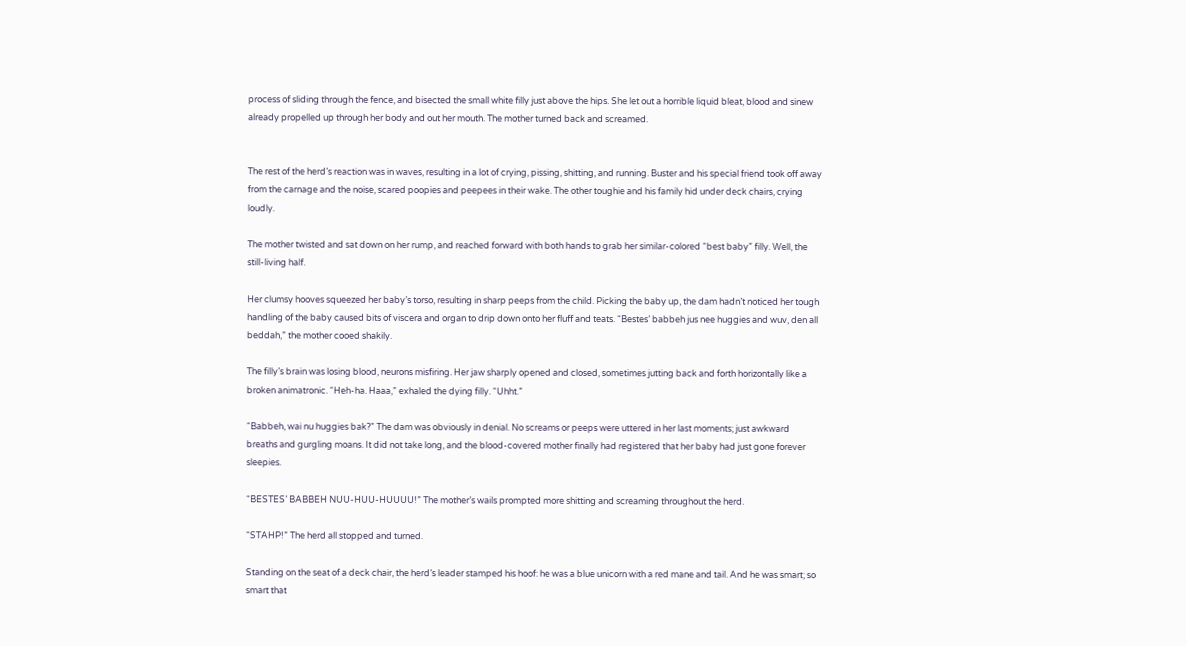process of sliding through the fence, and bisected the small white filly just above the hips. She let out a horrible liquid bleat, blood and sinew already propelled up through her body and out her mouth. The mother turned back and screamed.


The rest of the herd’s reaction was in waves, resulting in a lot of crying, pissing, shitting, and running. Buster and his special friend took off away from the carnage and the noise, scared poopies and peepees in their wake. The other toughie and his family hid under deck chairs, crying loudly.

The mother twisted and sat down on her rump, and reached forward with both hands to grab her similar-colored “best baby” filly. Well, the still-living half.

Her clumsy hooves squeezed her baby’s torso, resulting in sharp peeps from the child. Picking the baby up, the dam hadn’t noticed her tough handling of the baby caused bits of viscera and organ to drip down onto her fluff and teats. “Bestes’ babbeh jus nee huggies and wuv, den all beddah,” the mother cooed shakily.

The filly’s brain was losing blood, neurons misfiring. Her jaw sharply opened and closed, sometimes jutting back and forth horizontally like a broken animatronic. “Heh-ha. Haaa,” exhaled the dying filly. “Uhht.”

“Babbeh, wai nu huggies bak?” The dam was obviously in denial. No screams or peeps were uttered in her last moments; just awkward breaths and gurgling moans. It did not take long, and the blood-covered mother finally had registered that her baby had just gone forever sleepies.

“BESTES’ BABBEH NUU-HUU-HUUUU!” The mother’s wails prompted more shitting and screaming throughout the herd.

“STAHP!” The herd all stopped and turned.

Standing on the seat of a deck chair, the herd’s leader stamped his hoof: he was a blue unicorn with a red mane and tail. And he was smart; so smart that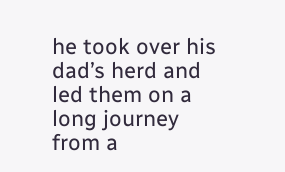he took over his dad’s herd and led them on a long journey from a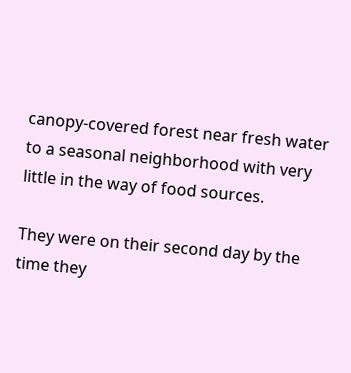canopy-covered forest near fresh water to a seasonal neighborhood with very little in the way of food sources.

They were on their second day by the time they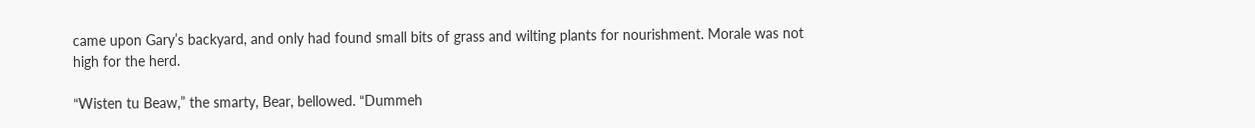came upon Gary’s backyard, and only had found small bits of grass and wilting plants for nourishment. Morale was not high for the herd.

“Wisten tu Beaw,” the smarty, Bear, bellowed. “Dummeh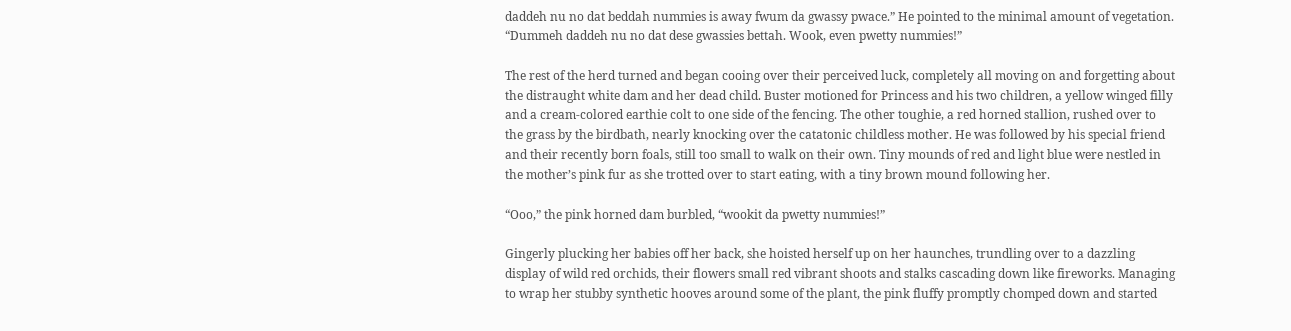daddeh nu no dat beddah nummies is away fwum da gwassy pwace.” He pointed to the minimal amount of vegetation. “Dummeh daddeh nu no dat dese gwassies bettah. Wook, even pwetty nummies!”

The rest of the herd turned and began cooing over their perceived luck, completely all moving on and forgetting about the distraught white dam and her dead child. Buster motioned for Princess and his two children, a yellow winged filly and a cream-colored earthie colt to one side of the fencing. The other toughie, a red horned stallion, rushed over to the grass by the birdbath, nearly knocking over the catatonic childless mother. He was followed by his special friend and their recently born foals, still too small to walk on their own. Tiny mounds of red and light blue were nestled in the mother’s pink fur as she trotted over to start eating, with a tiny brown mound following her.

“Ooo,” the pink horned dam burbled, “wookit da pwetty nummies!”

Gingerly plucking her babies off her back, she hoisted herself up on her haunches, trundling over to a dazzling display of wild red orchids, their flowers small red vibrant shoots and stalks cascading down like fireworks. Managing to wrap her stubby synthetic hooves around some of the plant, the pink fluffy promptly chomped down and started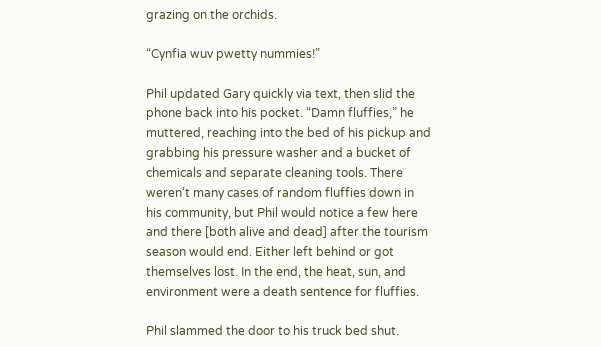grazing on the orchids.

“Cynfia wuv pwetty nummies!”

Phil updated Gary quickly via text, then slid the phone back into his pocket. “Damn fluffies,” he muttered, reaching into the bed of his pickup and grabbing his pressure washer and a bucket of chemicals and separate cleaning tools. There weren’t many cases of random fluffies down in his community, but Phil would notice a few here and there [both alive and dead] after the tourism season would end. Either left behind or got themselves lost. In the end, the heat, sun, and environment were a death sentence for fluffies.

Phil slammed the door to his truck bed shut.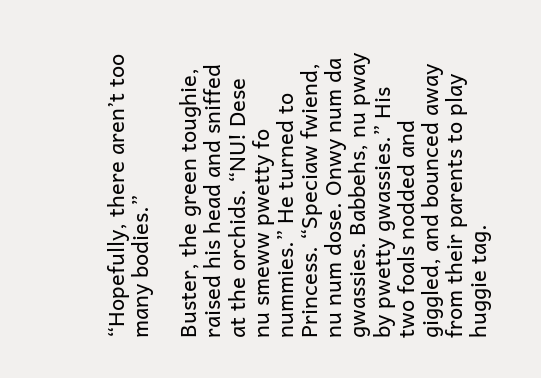“Hopefully, there aren’t too many bodies.”

Buster, the green toughie, raised his head and sniffed at the orchids. “NU! Dese nu smeww pwetty fo nummies.” He turned to Princess. “Speciaw fwiend, nu num dose. Onwy num da gwassies. Babbehs, nu pway by pwetty gwassies.” His two foals nodded and giggled, and bounced away from their parents to play huggie tag.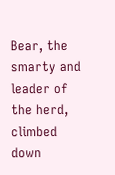Bear, the smarty and leader of the herd, climbed down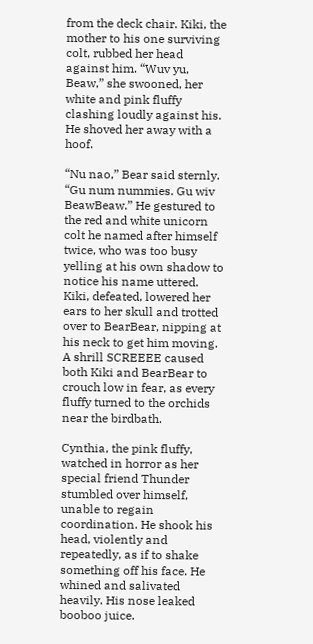from the deck chair. Kiki, the mother to his one surviving colt, rubbed her head against him. “Wuv yu, Beaw,” she swooned, her white and pink fluffy clashing loudly against his. He shoved her away with a hoof.

“Nu nao,” Bear said sternly. “Gu num nummies. Gu wiv BeawBeaw.” He gestured to the red and white unicorn colt he named after himself twice, who was too busy yelling at his own shadow to notice his name uttered. Kiki, defeated, lowered her ears to her skull and trotted over to BearBear, nipping at his neck to get him moving. A shrill SCREEEE caused both Kiki and BearBear to crouch low in fear, as every fluffy turned to the orchids near the birdbath.

Cynthia, the pink fluffy, watched in horror as her special friend Thunder stumbled over himself, unable to regain coordination. He shook his head, violently and repeatedly, as if to shake something off his face. He whined and salivated heavily. His nose leaked booboo juice.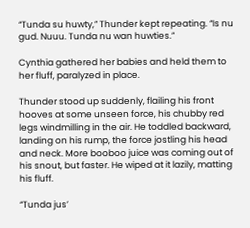“Tunda su huwty,” Thunder kept repeating. “Is nu gud. Nuuu. Tunda nu wan huwties.”

Cynthia gathered her babies and held them to her fluff, paralyzed in place.

Thunder stood up suddenly, flailing his front hooves at some unseen force, his chubby red legs windmilling in the air. He toddled backward, landing on his rump, the force jostling his head and neck. More booboo juice was coming out of his snout, but faster. He wiped at it lazily, matting his fluff.

“Tunda jus’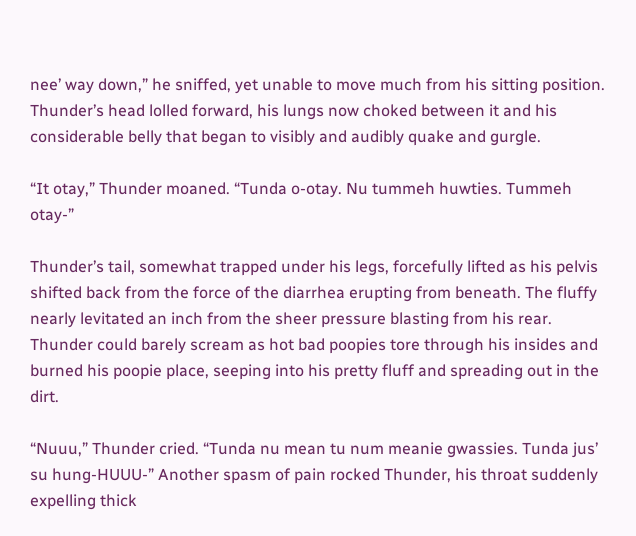nee’ way down,” he sniffed, yet unable to move much from his sitting position. Thunder’s head lolled forward, his lungs now choked between it and his considerable belly that began to visibly and audibly quake and gurgle.

“It otay,” Thunder moaned. “Tunda o-otay. Nu tummeh huwties. Tummeh otay-”

Thunder’s tail, somewhat trapped under his legs, forcefully lifted as his pelvis shifted back from the force of the diarrhea erupting from beneath. The fluffy nearly levitated an inch from the sheer pressure blasting from his rear. Thunder could barely scream as hot bad poopies tore through his insides and burned his poopie place, seeping into his pretty fluff and spreading out in the dirt.

“Nuuu,” Thunder cried. “Tunda nu mean tu num meanie gwassies. Tunda jus’ su hung-HUUU-” Another spasm of pain rocked Thunder, his throat suddenly expelling thick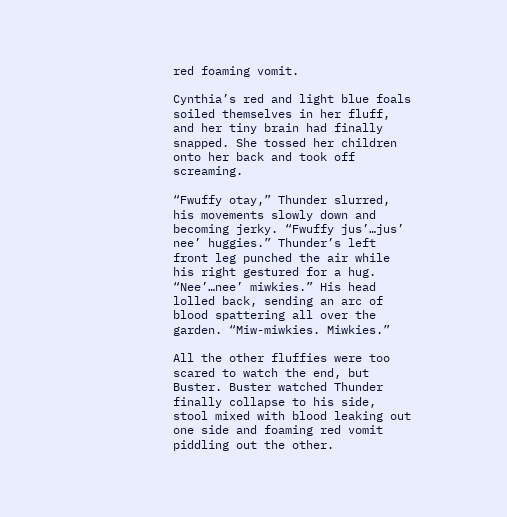red foaming vomit.

Cynthia’s red and light blue foals soiled themselves in her fluff, and her tiny brain had finally snapped. She tossed her children onto her back and took off screaming.

“Fwuffy otay,” Thunder slurred, his movements slowly down and becoming jerky. “Fwuffy jus’…jus’ nee’ huggies.” Thunder’s left front leg punched the air while his right gestured for a hug. “Nee’…nee’ miwkies.” His head lolled back, sending an arc of blood spattering all over the garden. “Miw-miwkies. Miwkies.”

All the other fluffies were too scared to watch the end, but Buster. Buster watched Thunder finally collapse to his side, stool mixed with blood leaking out one side and foaming red vomit piddling out the other.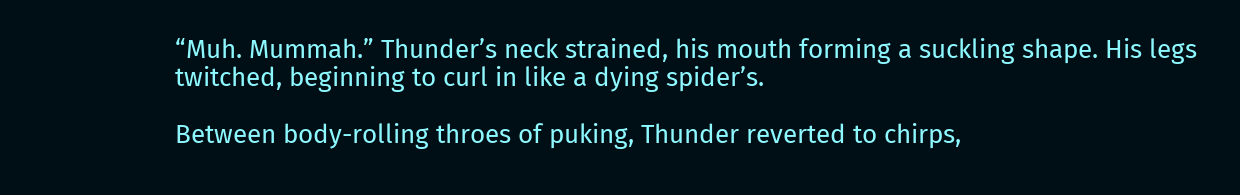“Muh. Mummah.” Thunder’s neck strained, his mouth forming a suckling shape. His legs twitched, beginning to curl in like a dying spider’s.

Between body-rolling throes of puking, Thunder reverted to chirps,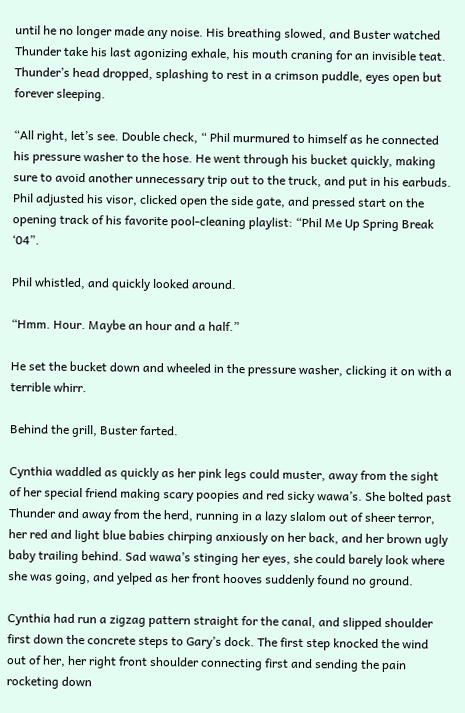until he no longer made any noise. His breathing slowed, and Buster watched Thunder take his last agonizing exhale, his mouth craning for an invisible teat. Thunder’s head dropped, splashing to rest in a crimson puddle, eyes open but forever sleeping.

“All right, let’s see. Double check, “ Phil murmured to himself as he connected his pressure washer to the hose. He went through his bucket quickly, making sure to avoid another unnecessary trip out to the truck, and put in his earbuds. Phil adjusted his visor, clicked open the side gate, and pressed start on the opening track of his favorite pool-cleaning playlist: “Phil Me Up Spring Break ‘04”.

Phil whistled, and quickly looked around.

“Hmm. Hour. Maybe an hour and a half.”

He set the bucket down and wheeled in the pressure washer, clicking it on with a terrible whirr.

Behind the grill, Buster farted.

Cynthia waddled as quickly as her pink legs could muster, away from the sight of her special friend making scary poopies and red sicky wawa’s. She bolted past Thunder and away from the herd, running in a lazy slalom out of sheer terror, her red and light blue babies chirping anxiously on her back, and her brown ugly baby trailing behind. Sad wawa’s stinging her eyes, she could barely look where she was going, and yelped as her front hooves suddenly found no ground.

Cynthia had run a zigzag pattern straight for the canal, and slipped shoulder first down the concrete steps to Gary’s dock. The first step knocked the wind out of her, her right front shoulder connecting first and sending the pain rocketing down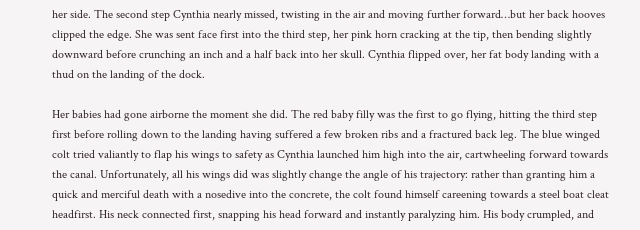her side. The second step Cynthia nearly missed, twisting in the air and moving further forward…but her back hooves clipped the edge. She was sent face first into the third step, her pink horn cracking at the tip, then bending slightly downward before crunching an inch and a half back into her skull. Cynthia flipped over, her fat body landing with a thud on the landing of the dock.

Her babies had gone airborne the moment she did. The red baby filly was the first to go flying, hitting the third step first before rolling down to the landing having suffered a few broken ribs and a fractured back leg. The blue winged colt tried valiantly to flap his wings to safety as Cynthia launched him high into the air, cartwheeling forward towards the canal. Unfortunately, all his wings did was slightly change the angle of his trajectory: rather than granting him a quick and merciful death with a nosedive into the concrete, the colt found himself careening towards a steel boat cleat headfirst. His neck connected first, snapping his head forward and instantly paralyzing him. His body crumpled, and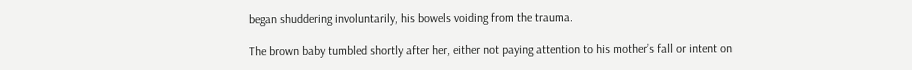began shuddering involuntarily, his bowels voiding from the trauma.

The brown baby tumbled shortly after her, either not paying attention to his mother’s fall or intent on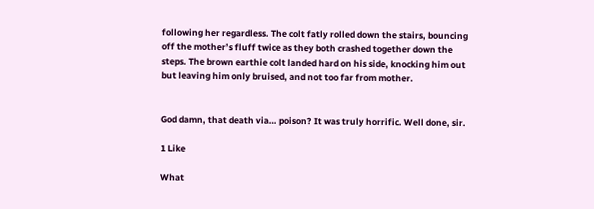following her regardless. The colt fatly rolled down the stairs, bouncing off the mother’s fluff twice as they both crashed together down the steps. The brown earthie colt landed hard on his side, knocking him out but leaving him only bruised, and not too far from mother.


God damn, that death via… poison? It was truly horrific. Well done, sir.

1 Like

What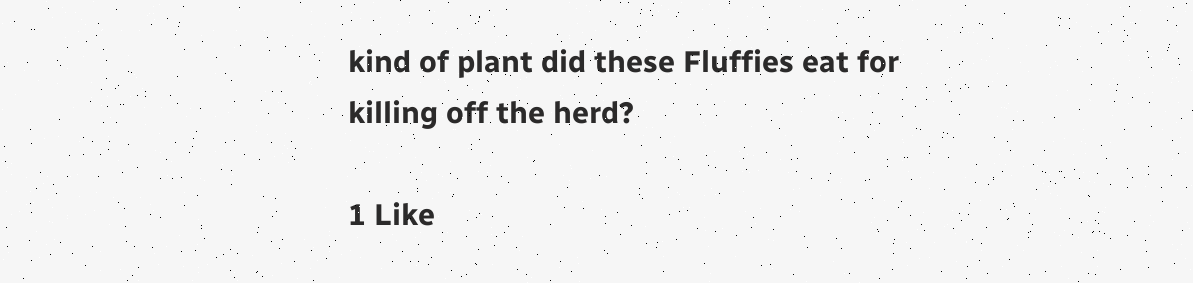kind of plant did these Fluffies eat for killing off the herd?

1 Like